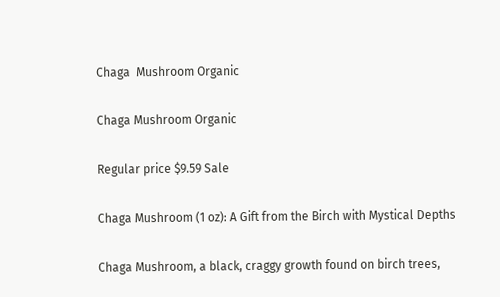Chaga  Mushroom Organic

Chaga Mushroom Organic

Regular price $9.59 Sale

Chaga Mushroom (1 oz): A Gift from the Birch with Mystical Depths

Chaga Mushroom, a black, craggy growth found on birch trees,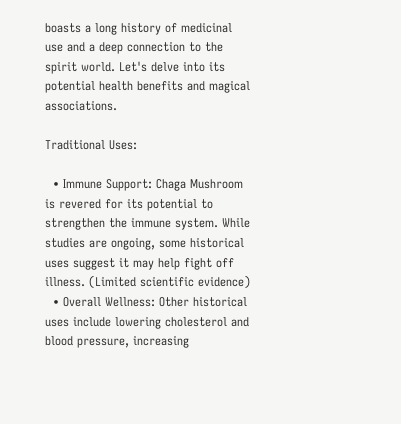boasts a long history of medicinal use and a deep connection to the spirit world. Let's delve into its potential health benefits and magical associations.

Traditional Uses:

  • Immune Support: Chaga Mushroom is revered for its potential to strengthen the immune system. While studies are ongoing, some historical uses suggest it may help fight off illness. (Limited scientific evidence)
  • Overall Wellness: Other historical uses include lowering cholesterol and blood pressure, increasing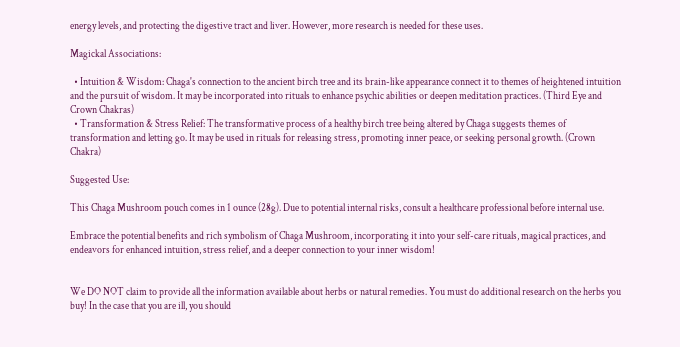energy levels, and protecting the digestive tract and liver. However, more research is needed for these uses.

Magickal Associations:

  • Intuition & Wisdom: Chaga's connection to the ancient birch tree and its brain-like appearance connect it to themes of heightened intuition and the pursuit of wisdom. It may be incorporated into rituals to enhance psychic abilities or deepen meditation practices. (Third Eye and Crown Chakras)
  • Transformation & Stress Relief: The transformative process of a healthy birch tree being altered by Chaga suggests themes of transformation and letting go. It may be used in rituals for releasing stress, promoting inner peace, or seeking personal growth. (Crown Chakra)

Suggested Use:

This Chaga Mushroom pouch comes in 1 ounce (28g). Due to potential internal risks, consult a healthcare professional before internal use.

Embrace the potential benefits and rich symbolism of Chaga Mushroom, incorporating it into your self-care rituals, magical practices, and endeavors for enhanced intuition, stress relief, and a deeper connection to your inner wisdom!


We DO NOT claim to provide all the information available about herbs or natural remedies. You must do additional research on the herbs you buy! In the case that you are ill, you should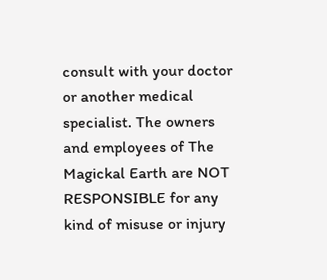consult with your doctor or another medical specialist. The owners and employees of The Magickal Earth are NOT RESPONSIBLE for any kind of misuse or injury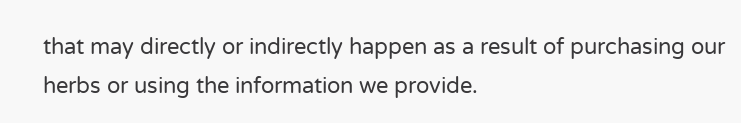that may directly or indirectly happen as a result of purchasing our herbs or using the information we provide.